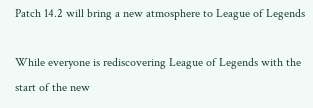Patch 14.2 will bring a new atmosphere to League of Legends

While everyone is rediscovering League of Legends with the start of the new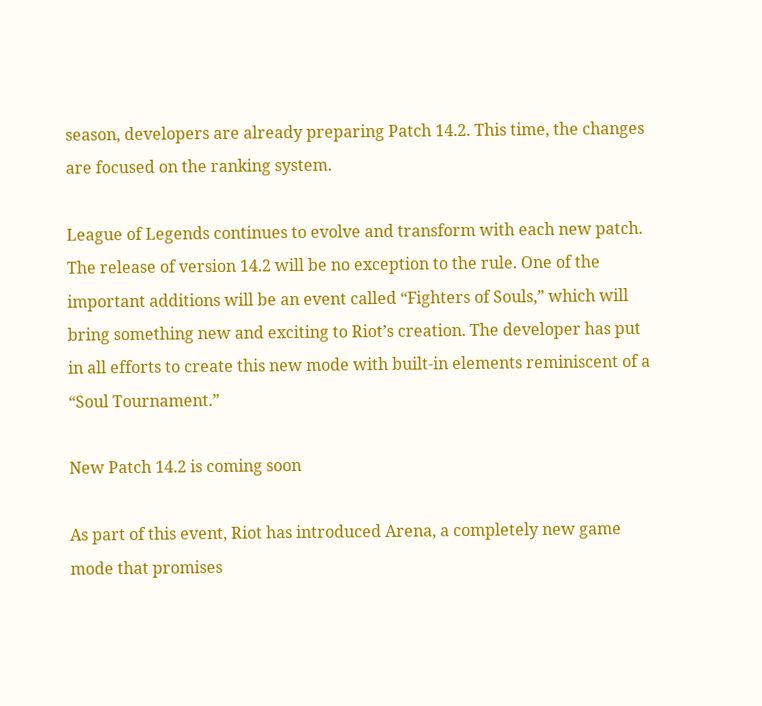season, developers are already preparing Patch 14.2. This time, the changes are focused on the ranking system.

League of Legends continues to evolve and transform with each new patch. The release of version 14.2 will be no exception to the rule. One of the important additions will be an event called “Fighters of Souls,” which will bring something new and exciting to Riot’s creation. The developer has put in all efforts to create this new mode with built-in elements reminiscent of a “Soul Tournament.”

New Patch 14.2 is coming soon

As part of this event, Riot has introduced Arena, a completely new game mode that promises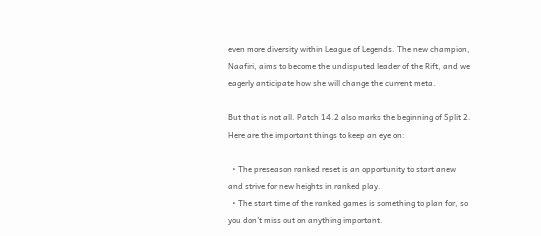even more diversity within League of Legends. The new champion, Naafiri, aims to become the undisputed leader of the Rift, and we eagerly anticipate how she will change the current meta.

But that is not all. Patch 14.2 also marks the beginning of Split 2. Here are the important things to keep an eye on:

  • The preseason ranked reset is an opportunity to start anew and strive for new heights in ranked play.
  • The start time of the ranked games is something to plan for, so you don’t miss out on anything important.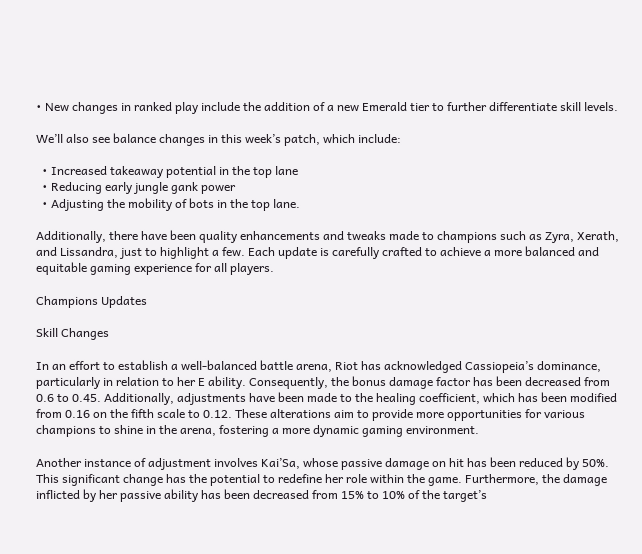• New changes in ranked play include the addition of a new Emerald tier to further differentiate skill levels.

We’ll also see balance changes in this week’s patch, which include:

  • Increased takeaway potential in the top lane
  • Reducing early jungle gank power
  • Adjusting the mobility of bots in the top lane.

Additionally, there have been quality enhancements and tweaks made to champions such as Zyra, Xerath, and Lissandra, just to highlight a few. Each update is carefully crafted to achieve a more balanced and equitable gaming experience for all players.

Champions Updates

Skill Changes

In an effort to establish a well-balanced battle arena, Riot has acknowledged Cassiopeia’s dominance, particularly in relation to her E ability. Consequently, the bonus damage factor has been decreased from 0.6 to 0.45. Additionally, adjustments have been made to the healing coefficient, which has been modified from 0.16 on the fifth scale to 0.12. These alterations aim to provide more opportunities for various champions to shine in the arena, fostering a more dynamic gaming environment.

Another instance of adjustment involves Kai’Sa, whose passive damage on hit has been reduced by 50%. This significant change has the potential to redefine her role within the game. Furthermore, the damage inflicted by her passive ability has been decreased from 15% to 10% of the target’s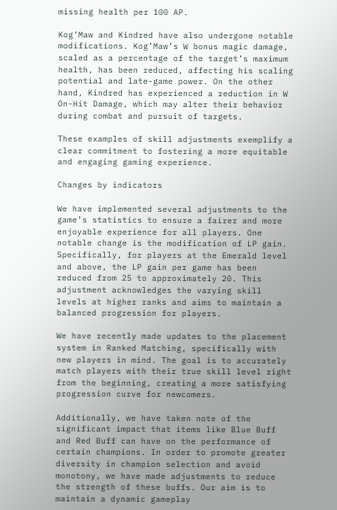missing health per 100 AP.

Kog’Maw and Kindred have also undergone notable modifications. Kog’Maw’s W bonus magic damage, scaled as a percentage of the target’s maximum health, has been reduced, affecting his scaling potential and late-game power. On the other hand, Kindred has experienced a reduction in W On-Hit Damage, which may alter their behavior during combat and pursuit of targets.

These examples of skill adjustments exemplify a clear commitment to fostering a more equitable and engaging gaming experience.

Changes by indicators

We have implemented several adjustments to the game’s statistics to ensure a fairer and more enjoyable experience for all players. One notable change is the modification of LP gain. Specifically, for players at the Emerald level and above, the LP gain per game has been reduced from 25 to approximately 20. This adjustment acknowledges the varying skill levels at higher ranks and aims to maintain a balanced progression for players.

We have recently made updates to the placement system in Ranked Matching, specifically with new players in mind. The goal is to accurately match players with their true skill level right from the beginning, creating a more satisfying progression curve for newcomers.

Additionally, we have taken note of the significant impact that items like Blue Buff and Red Buff can have on the performance of certain champions. In order to promote greater diversity in champion selection and avoid monotony, we have made adjustments to reduce the strength of these buffs. Our aim is to maintain a dynamic gameplay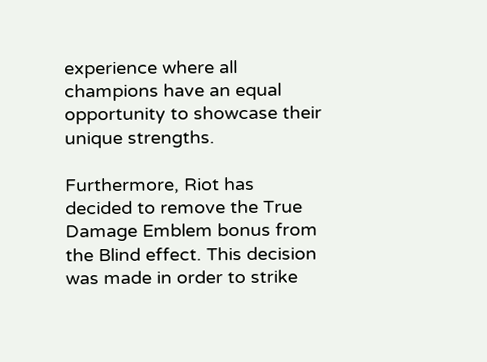experience where all champions have an equal opportunity to showcase their unique strengths.

Furthermore, Riot has decided to remove the True Damage Emblem bonus from the Blind effect. This decision was made in order to strike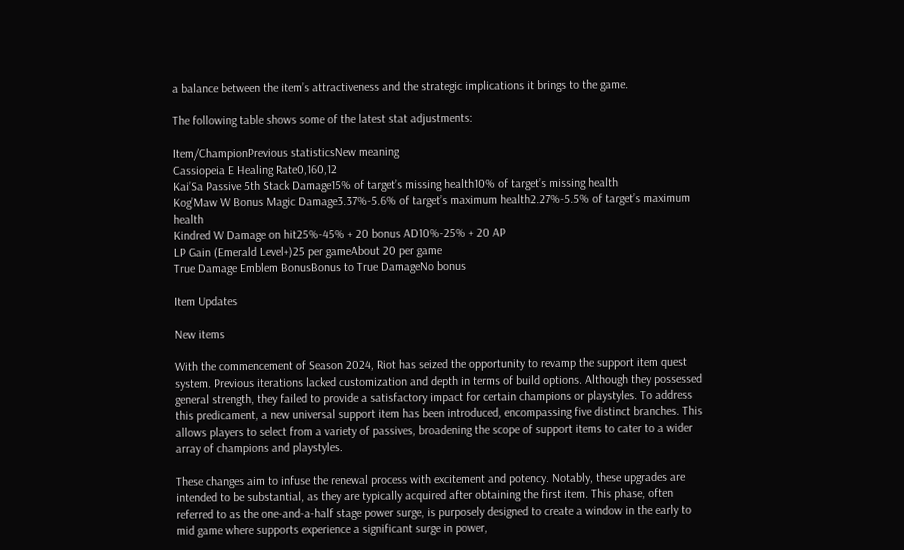a balance between the item’s attractiveness and the strategic implications it brings to the game.

The following table shows some of the latest stat adjustments:

Item/ChampionPrevious statisticsNew meaning
Cassiopeia E Healing Rate0,160,12
Kai’Sa Passive 5th Stack Damage15% of target’s missing health10% of target’s missing health
Kog’Maw W Bonus Magic Damage3.37%-5.6% of target’s maximum health2.27%-5.5% of target’s maximum health
Kindred W Damage on hit25%-45% + 20 bonus AD10%-25% + 20 AP
LP Gain (Emerald Level+)25 per gameAbout 20 per game
True Damage Emblem BonusBonus to True DamageNo bonus

Item Updates

New items

With the commencement of Season 2024, Riot has seized the opportunity to revamp the support item quest system. Previous iterations lacked customization and depth in terms of build options. Although they possessed general strength, they failed to provide a satisfactory impact for certain champions or playstyles. To address this predicament, a new universal support item has been introduced, encompassing five distinct branches. This allows players to select from a variety of passives, broadening the scope of support items to cater to a wider array of champions and playstyles.

These changes aim to infuse the renewal process with excitement and potency. Notably, these upgrades are intended to be substantial, as they are typically acquired after obtaining the first item. This phase, often referred to as the one-and-a-half stage power surge, is purposely designed to create a window in the early to mid game where supports experience a significant surge in power,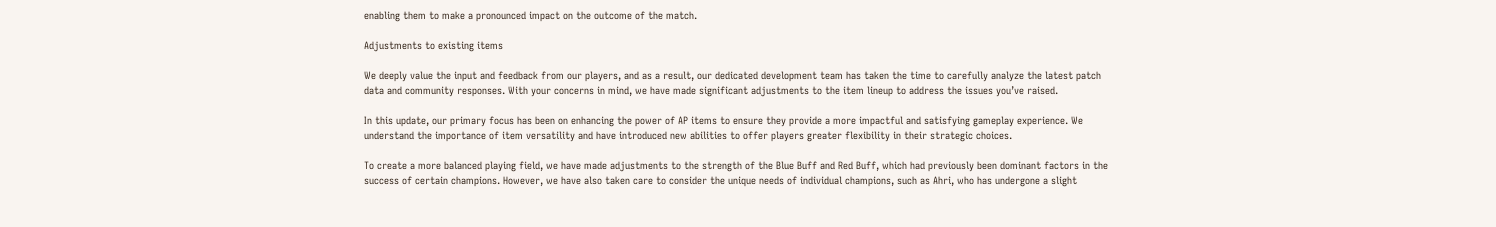enabling them to make a pronounced impact on the outcome of the match.

Adjustments to existing items

We deeply value the input and feedback from our players, and as a result, our dedicated development team has taken the time to carefully analyze the latest patch data and community responses. With your concerns in mind, we have made significant adjustments to the item lineup to address the issues you’ve raised.

In this update, our primary focus has been on enhancing the power of AP items to ensure they provide a more impactful and satisfying gameplay experience. We understand the importance of item versatility and have introduced new abilities to offer players greater flexibility in their strategic choices.

To create a more balanced playing field, we have made adjustments to the strength of the Blue Buff and Red Buff, which had previously been dominant factors in the success of certain champions. However, we have also taken care to consider the unique needs of individual champions, such as Ahri, who has undergone a slight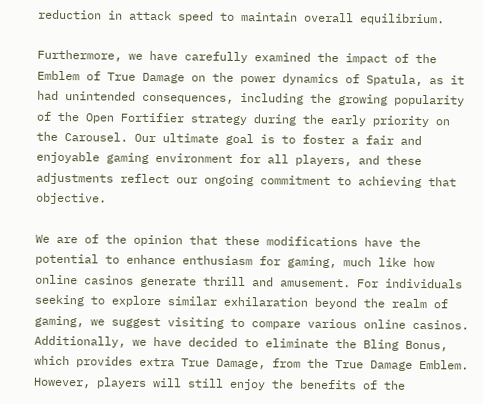reduction in attack speed to maintain overall equilibrium.

Furthermore, we have carefully examined the impact of the Emblem of True Damage on the power dynamics of Spatula, as it had unintended consequences, including the growing popularity of the Open Fortifier strategy during the early priority on the Carousel. Our ultimate goal is to foster a fair and enjoyable gaming environment for all players, and these adjustments reflect our ongoing commitment to achieving that objective.

We are of the opinion that these modifications have the potential to enhance enthusiasm for gaming, much like how online casinos generate thrill and amusement. For individuals seeking to explore similar exhilaration beyond the realm of gaming, we suggest visiting to compare various online casinos. Additionally, we have decided to eliminate the Bling Bonus, which provides extra True Damage, from the True Damage Emblem. However, players will still enjoy the benefits of the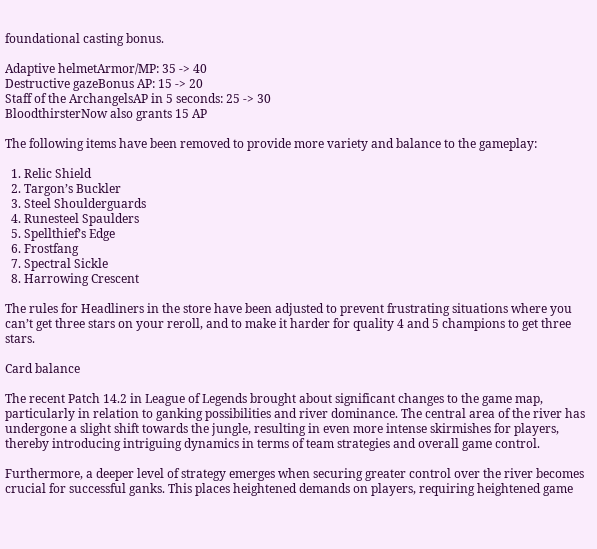foundational casting bonus.

Adaptive helmetArmor/MP: 35 -> 40
Destructive gazeBonus AP: 15 -> 20
Staff of the ArchangelsAP in 5 seconds: 25 -> 30
BloodthirsterNow also grants 15 AP

The following items have been removed to provide more variety and balance to the gameplay:

  1. Relic Shield
  2. Targon’s Buckler
  3. Steel Shoulderguards
  4. Runesteel Spaulders
  5. Spellthief’s Edge
  6. Frostfang
  7. Spectral Sickle
  8. Harrowing Crescent

The rules for Headliners in the store have been adjusted to prevent frustrating situations where you can’t get three stars on your reroll, and to make it harder for quality 4 and 5 champions to get three stars.

Card balance

The recent Patch 14.2 in League of Legends brought about significant changes to the game map, particularly in relation to ganking possibilities and river dominance. The central area of the river has undergone a slight shift towards the jungle, resulting in even more intense skirmishes for players, thereby introducing intriguing dynamics in terms of team strategies and overall game control.

Furthermore, a deeper level of strategy emerges when securing greater control over the river becomes crucial for successful ganks. This places heightened demands on players, requiring heightened game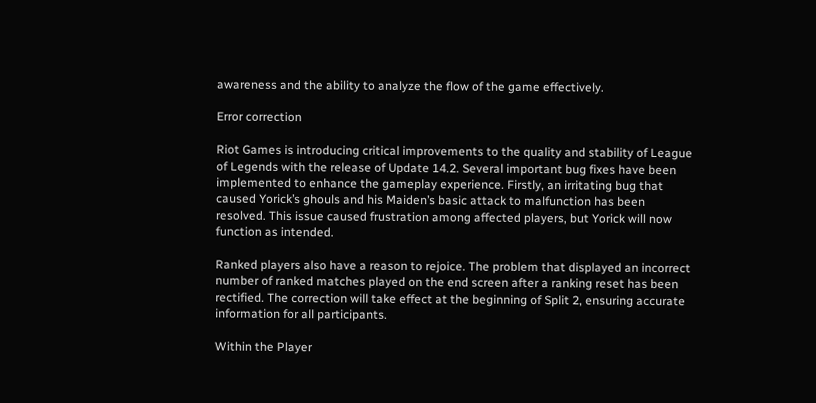awareness and the ability to analyze the flow of the game effectively.

Error correction

Riot Games is introducing critical improvements to the quality and stability of League of Legends with the release of Update 14.2. Several important bug fixes have been implemented to enhance the gameplay experience. Firstly, an irritating bug that caused Yorick’s ghouls and his Maiden’s basic attack to malfunction has been resolved. This issue caused frustration among affected players, but Yorick will now function as intended.

Ranked players also have a reason to rejoice. The problem that displayed an incorrect number of ranked matches played on the end screen after a ranking reset has been rectified. The correction will take effect at the beginning of Split 2, ensuring accurate information for all participants.

Within the Player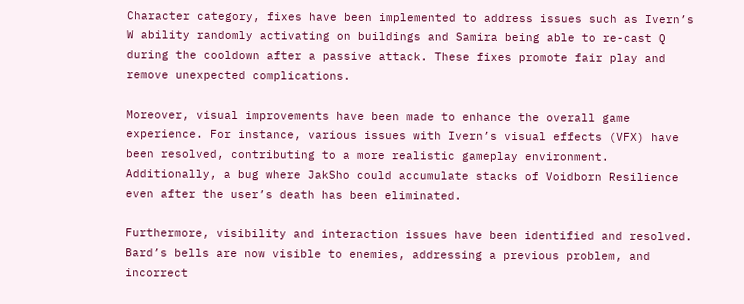Character category, fixes have been implemented to address issues such as Ivern’s W ability randomly activating on buildings and Samira being able to re-cast Q during the cooldown after a passive attack. These fixes promote fair play and remove unexpected complications.

Moreover, visual improvements have been made to enhance the overall game experience. For instance, various issues with Ivern’s visual effects (VFX) have been resolved, contributing to a more realistic gameplay environment. Additionally, a bug where JakSho could accumulate stacks of Voidborn Resilience even after the user’s death has been eliminated.

Furthermore, visibility and interaction issues have been identified and resolved. Bard’s bells are now visible to enemies, addressing a previous problem, and incorrect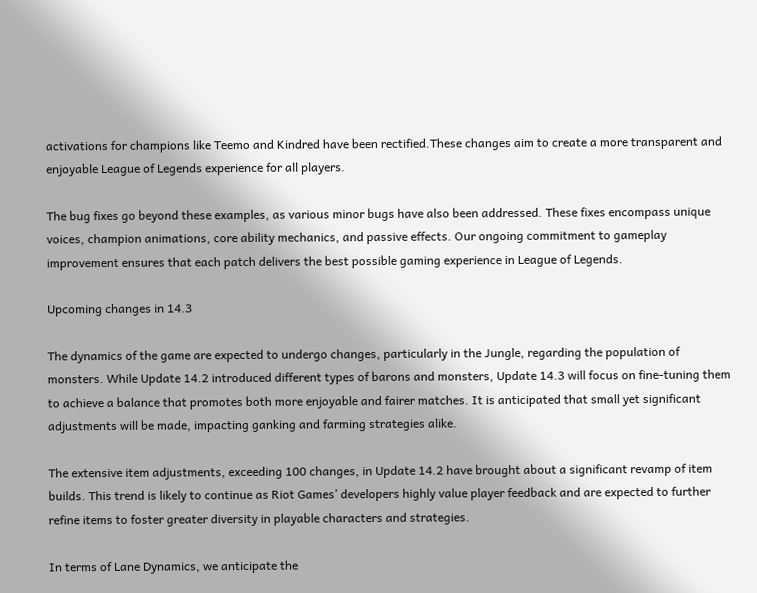activations for champions like Teemo and Kindred have been rectified.These changes aim to create a more transparent and enjoyable League of Legends experience for all players.

The bug fixes go beyond these examples, as various minor bugs have also been addressed. These fixes encompass unique voices, champion animations, core ability mechanics, and passive effects. Our ongoing commitment to gameplay improvement ensures that each patch delivers the best possible gaming experience in League of Legends.

Upcoming changes in 14.3

The dynamics of the game are expected to undergo changes, particularly in the Jungle, regarding the population of monsters. While Update 14.2 introduced different types of barons and monsters, Update 14.3 will focus on fine-tuning them to achieve a balance that promotes both more enjoyable and fairer matches. It is anticipated that small yet significant adjustments will be made, impacting ganking and farming strategies alike.

The extensive item adjustments, exceeding 100 changes, in Update 14.2 have brought about a significant revamp of item builds. This trend is likely to continue as Riot Games’ developers highly value player feedback and are expected to further refine items to foster greater diversity in playable characters and strategies.

In terms of Lane Dynamics, we anticipate the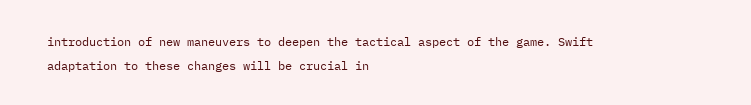introduction of new maneuvers to deepen the tactical aspect of the game. Swift adaptation to these changes will be crucial in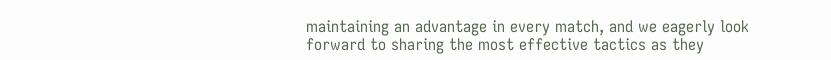maintaining an advantage in every match, and we eagerly look forward to sharing the most effective tactics as they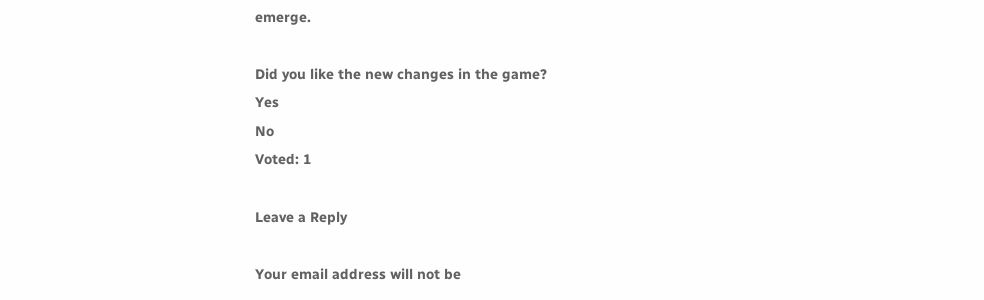emerge.

Did you like the new changes in the game?
Yes
No
Voted: 1

Leave a Reply

Your email address will not be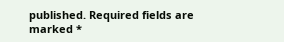published. Required fields are marked *